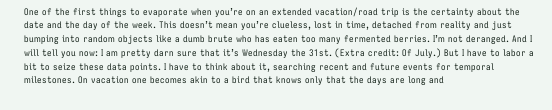One of the first things to evaporate when you’re on an extended vacation/road trip is the certainty about the date and the day of the week. This doesn’t mean you’re clueless, lost in time, detached from reality and just bumping into random objects like a dumb brute who has eaten too many fermented berries. I’m not deranged. And I will tell you now: I am pretty darn sure that it’s Wednesday the 31st. (Extra credit: Of July.) But I have to labor a bit to seize these data points. I have to think about it, searching recent and future events for temporal milestones. On vacation one becomes akin to a bird that knows only that the days are long and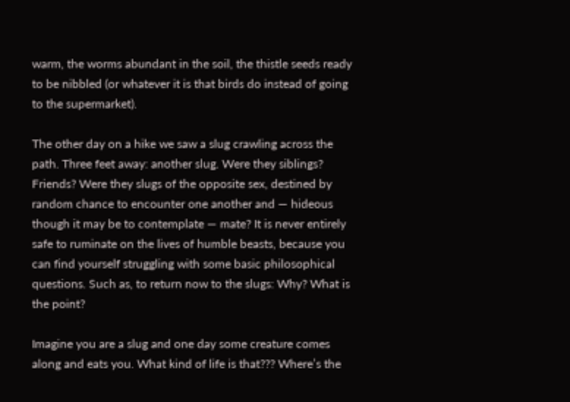warm, the worms abundant in the soil, the thistle seeds ready to be nibbled (or whatever it is that birds do instead of going to the supermarket).

The other day on a hike we saw a slug crawling across the path. Three feet away: another slug. Were they siblings? Friends? Were they slugs of the opposite sex, destined by random chance to encounter one another and — hideous though it may be to contemplate — mate? It is never entirely safe to ruminate on the lives of humble beasts, because you can find yourself struggling with some basic philosophical questions. Such as, to return now to the slugs: Why? What is the point?

Imagine you are a slug and one day some creature comes along and eats you. What kind of life is that??? Where’s the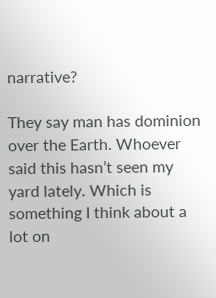narrative?

They say man has dominion over the Earth. Whoever said this hasn’t seen my yard lately. Which is something I think about a lot on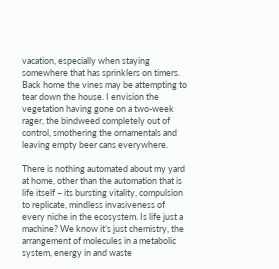vacation, especially when staying somewhere that has sprinklers on timers. Back home the vines may be attempting to tear down the house. I envision the vegetation having gone on a two-week rager, the bindweed completely out of control, smothering the ornamentals and leaving empty beer cans everywhere.

There is nothing automated about my yard at home, other than the automation that is life itself – its bursting vitality, compulsion to replicate, mindless invasiveness of every niche in the ecosystem. Is life just a machine? We know it’s just chemistry, the arrangement of molecules in a metabolic system, energy in and waste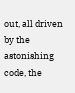out, all driven by the astonishing code, the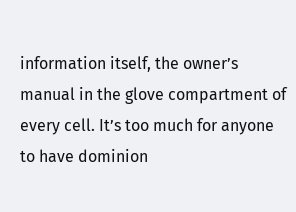information itself, the owner’s manual in the glove compartment of every cell. It’s too much for anyone to have dominion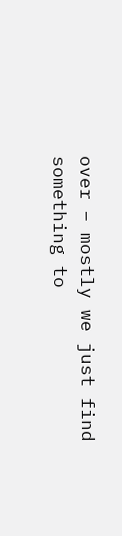over – mostly we just find something to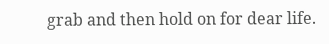grab and then hold on for dear life.